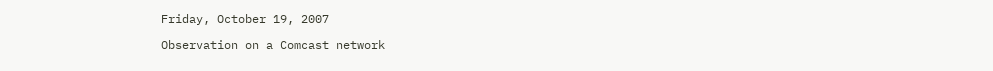Friday, October 19, 2007

Observation on a Comcast network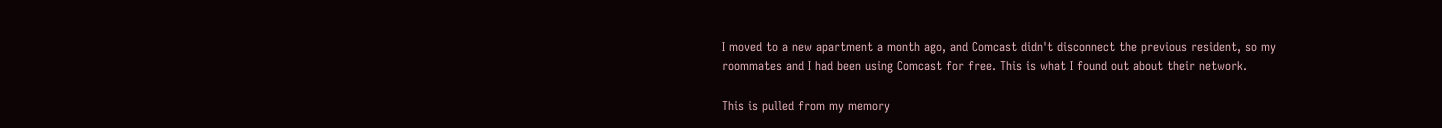I moved to a new apartment a month ago, and Comcast didn't disconnect the previous resident, so my roommates and I had been using Comcast for free. This is what I found out about their network.

This is pulled from my memory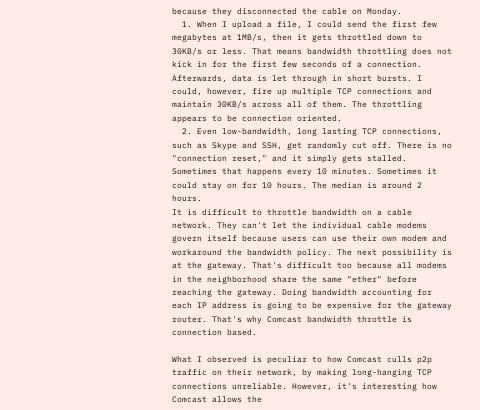because they disconnected the cable on Monday.
  1. When I upload a file, I could send the first few megabytes at 1MB/s, then it gets throttled down to 30KB/s or less. That means bandwidth throttling does not kick in for the first few seconds of a connection. Afterwards, data is let through in short bursts. I could, however, fire up multiple TCP connections and maintain 30KB/s across all of them. The throttling appears to be connection oriented.
  2. Even low-bandwidth, long lasting TCP connections, such as Skype and SSH, get randomly cut off. There is no "connection reset," and it simply gets stalled. Sometimes that happens every 10 minutes. Sometimes it could stay on for 10 hours. The median is around 2 hours.
It is difficult to throttle bandwidth on a cable network. They can't let the individual cable modems govern itself because users can use their own modem and workaround the bandwidth policy. The next possibility is at the gateway. That's difficult too because all modems in the neighborhood share the same "ether" before reaching the gateway. Doing bandwidth accounting for each IP address is going to be expensive for the gateway router. That's why Comcast bandwidth throttle is connection based.

What I observed is peculiar to how Comcast culls p2p traffic on their network, by making long-hanging TCP connections unreliable. However, it's interesting how Comcast allows the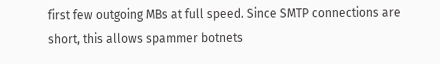first few outgoing MBs at full speed. Since SMTP connections are short, this allows spammer botnets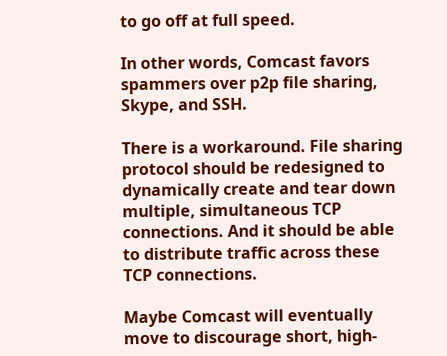to go off at full speed.

In other words, Comcast favors spammers over p2p file sharing, Skype, and SSH.

There is a workaround. File sharing protocol should be redesigned to dynamically create and tear down multiple, simultaneous TCP connections. And it should be able to distribute traffic across these TCP connections.

Maybe Comcast will eventually move to discourage short, high-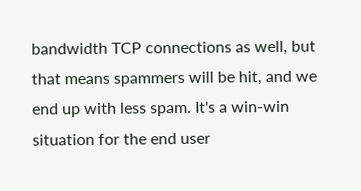bandwidth TCP connections as well, but that means spammers will be hit, and we end up with less spam. It's a win-win situation for the end user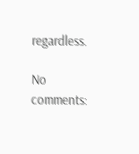regardless.

No comments: